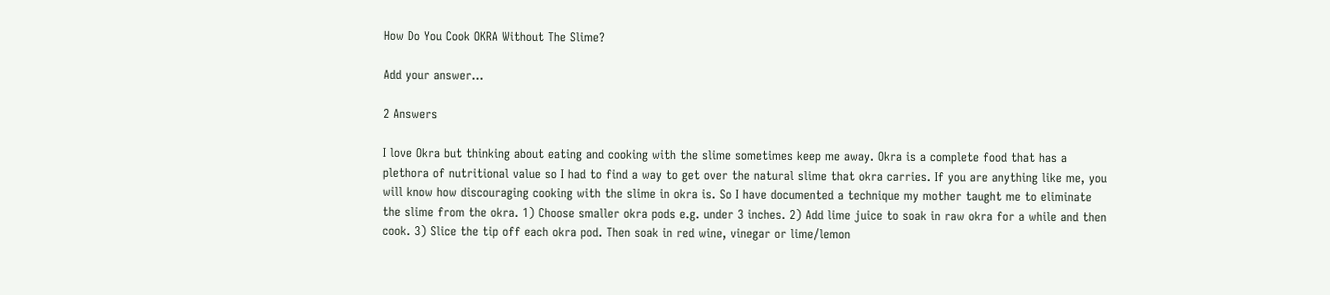How Do You Cook OKRA Without The Slime?

Add your answer...

2 Answers

I love Okra but thinking about eating and cooking with the slime sometimes keep me away. Okra is a complete food that has a plethora of nutritional value so I had to find a way to get over the natural slime that okra carries. If you are anything like me, you will know how discouraging cooking with the slime in okra is. So I have documented a technique my mother taught me to eliminate the slime from the okra. 1) Choose smaller okra pods e.g. under 3 inches. 2) Add lime juice to soak in raw okra for a while and then cook. 3) Slice the tip off each okra pod. Then soak in red wine, vinegar or lime/lemon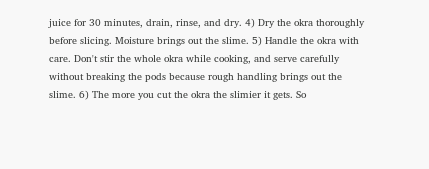juice for 30 minutes, drain, rinse, and dry. 4) Dry the okra thoroughly before slicing. Moisture brings out the slime. 5) Handle the okra with care. Don't stir the whole okra while cooking, and serve carefully without breaking the pods because rough handling brings out the slime. 6) The more you cut the okra the slimier it gets. So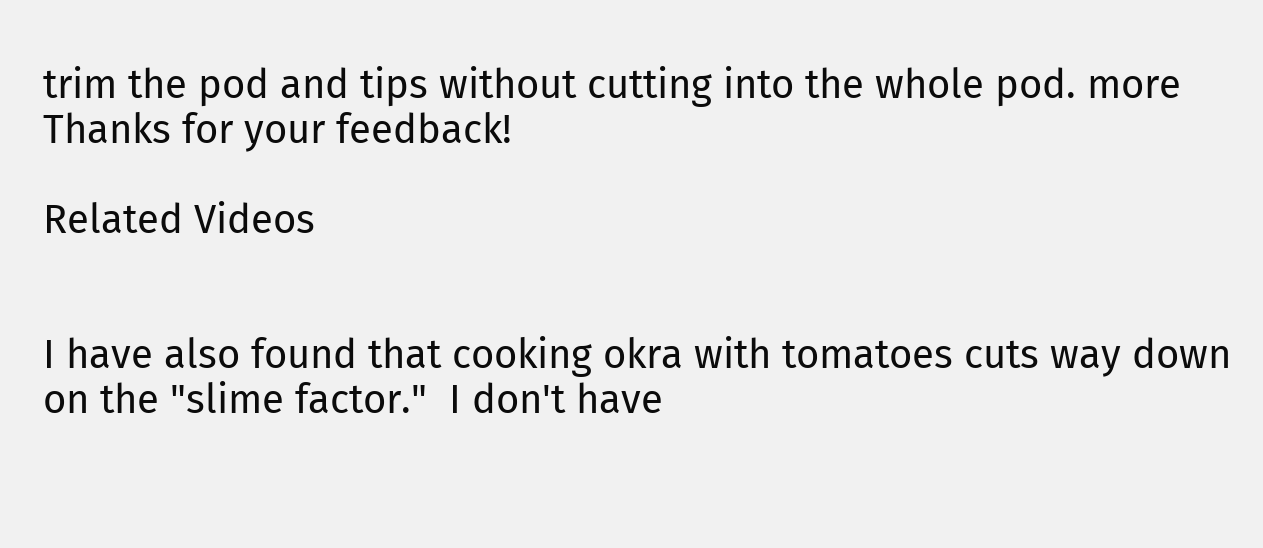trim the pod and tips without cutting into the whole pod. more
Thanks for your feedback!

Related Videos


I have also found that cooking okra with tomatoes cuts way down on the "slime factor."  I don't have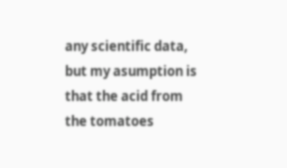any scientific data, but my asumption is that the acid from the tomatoes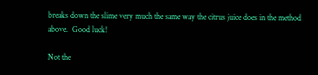breaks down the slime very much the same way the citrus juice does in the method above.  Good luck!

Not the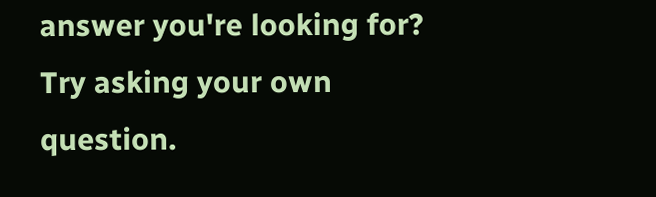answer you're looking for? Try asking your own question.